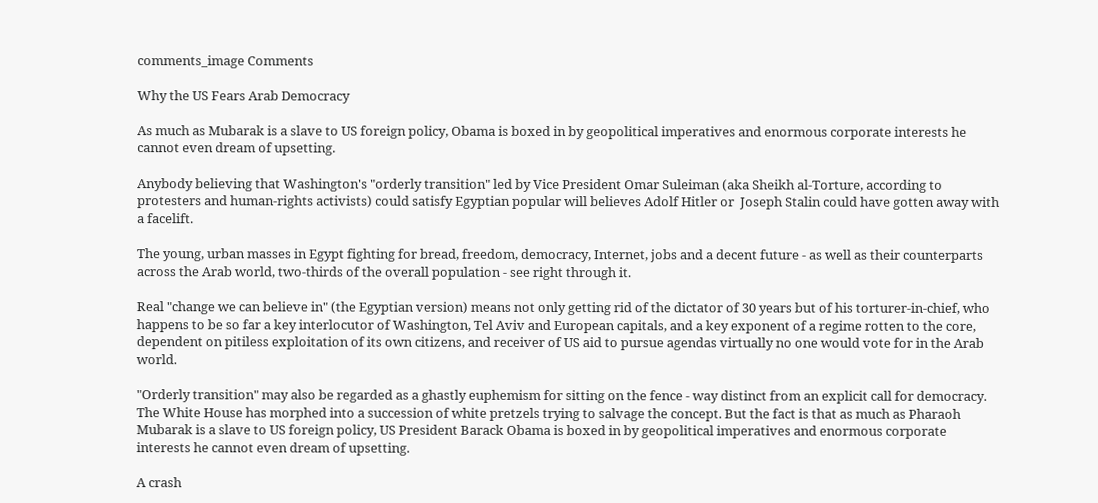comments_image Comments

Why the US Fears Arab Democracy

As much as Mubarak is a slave to US foreign policy, Obama is boxed in by geopolitical imperatives and enormous corporate interests he cannot even dream of upsetting.

Anybody believing that Washington's "orderly transition" led by Vice President Omar Suleiman (aka Sheikh al-Torture, according to protesters and human-rights activists) could satisfy Egyptian popular will believes Adolf Hitler or  Joseph Stalin could have gotten away with a facelift.

The young, urban masses in Egypt fighting for bread, freedom, democracy, Internet, jobs and a decent future - as well as their counterparts across the Arab world, two-thirds of the overall population - see right through it.

Real "change we can believe in" (the Egyptian version) means not only getting rid of the dictator of 30 years but of his torturer-in-chief, who happens to be so far a key interlocutor of Washington, Tel Aviv and European capitals, and a key exponent of a regime rotten to the core, dependent on pitiless exploitation of its own citizens, and receiver of US aid to pursue agendas virtually no one would vote for in the Arab world.

"Orderly transition" may also be regarded as a ghastly euphemism for sitting on the fence - way distinct from an explicit call for democracy. The White House has morphed into a succession of white pretzels trying to salvage the concept. But the fact is that as much as Pharaoh Mubarak is a slave to US foreign policy, US President Barack Obama is boxed in by geopolitical imperatives and enormous corporate interests he cannot even dream of upsetting.

A crash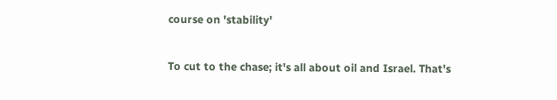course on 'stability'

To cut to the chase; it's all about oil and Israel. That's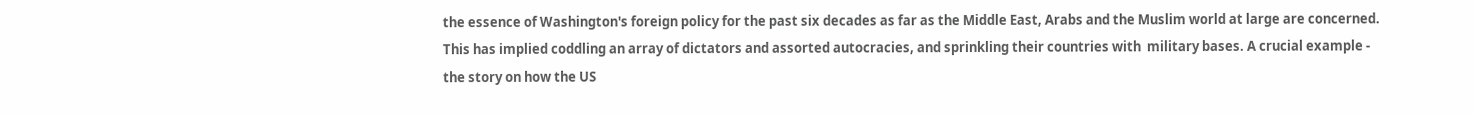the essence of Washington's foreign policy for the past six decades as far as the Middle East, Arabs and the Muslim world at large are concerned. This has implied coddling an array of dictators and assorted autocracies, and sprinkling their countries with  military bases. A crucial example - the story on how the US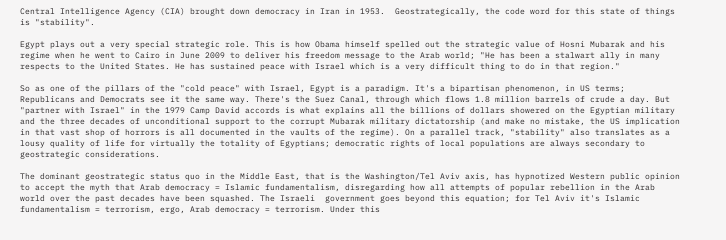Central Intelligence Agency (CIA) brought down democracy in Iran in 1953.  Geostrategically, the code word for this state of things is "stability".

Egypt plays out a very special strategic role. This is how Obama himself spelled out the strategic value of Hosni Mubarak and his regime when he went to Cairo in June 2009 to deliver his freedom message to the Arab world; "He has been a stalwart ally in many respects to the United States. He has sustained peace with Israel which is a very difficult thing to do in that region."

So as one of the pillars of the "cold peace" with Israel, Egypt is a paradigm. It's a bipartisan phenomenon, in US terms; Republicans and Democrats see it the same way. There's the Suez Canal, through which flows 1.8 million barrels of crude a day. But "partner with Israel" in the 1979 Camp David accords is what explains all the billions of dollars showered on the Egyptian military and the three decades of unconditional support to the corrupt Mubarak military dictatorship (and make no mistake, the US implication in that vast shop of horrors is all documented in the vaults of the regime). On a parallel track, "stability" also translates as a lousy quality of life for virtually the totality of Egyptians; democratic rights of local populations are always secondary to geostrategic considerations.

The dominant geostrategic status quo in the Middle East, that is the Washington/Tel Aviv axis, has hypnotized Western public opinion to accept the myth that Arab democracy = Islamic fundamentalism, disregarding how all attempts of popular rebellion in the Arab world over the past decades have been squashed. The Israeli  government goes beyond this equation; for Tel Aviv it's Islamic fundamentalism = terrorism, ergo, Arab democracy = terrorism. Under this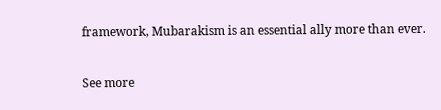framework, Mubarakism is an essential ally more than ever.

See more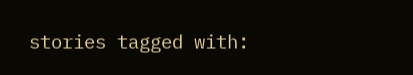stories tagged with: